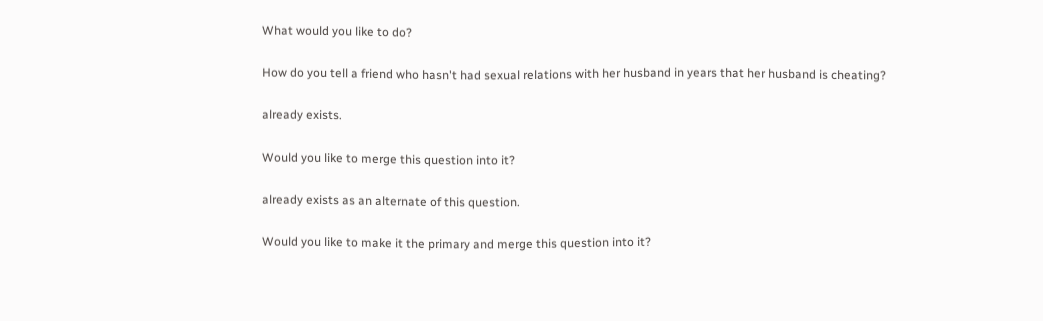What would you like to do?

How do you tell a friend who hasn't had sexual relations with her husband in years that her husband is cheating?

already exists.

Would you like to merge this question into it?

already exists as an alternate of this question.

Would you like to make it the primary and merge this question into it?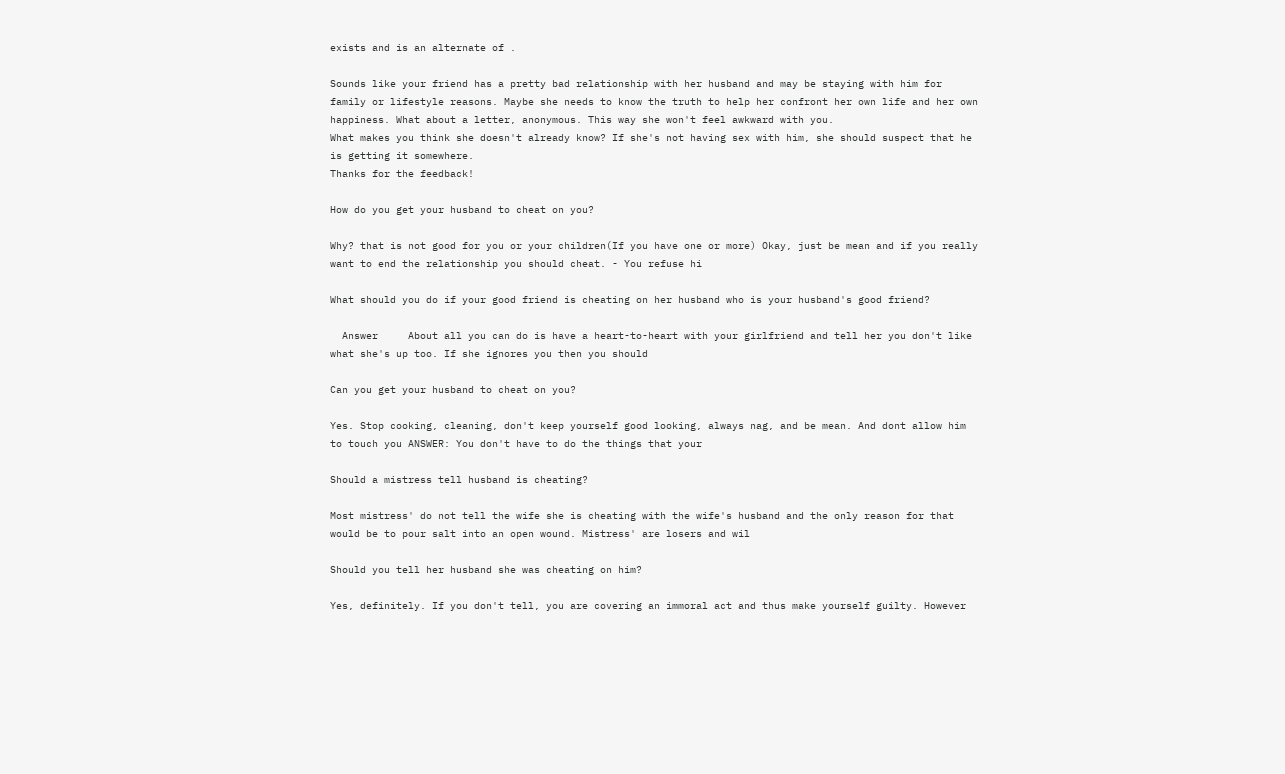exists and is an alternate of .

Sounds like your friend has a pretty bad relationship with her husband and may be staying with him for family or lifestyle reasons. Maybe she needs to know the truth to help her confront her own life and her own happiness. What about a letter, anonymous. This way she won't feel awkward with you.
What makes you think she doesn't already know? If she's not having sex with him, she should suspect that he is getting it somewhere.
Thanks for the feedback!

How do you get your husband to cheat on you?

Why? that is not good for you or your children(If you have one or more) Okay, just be mean and if you really want to end the relationship you should cheat. - You refuse hi

What should you do if your good friend is cheating on her husband who is your husband's good friend?

  Answer     About all you can do is have a heart-to-heart with your girlfriend and tell her you don't like what she's up too. If she ignores you then you should

Can you get your husband to cheat on you?

Yes. Stop cooking, cleaning, don't keep yourself good looking, always nag, and be mean. And dont allow him to touch you ANSWER: You don't have to do the things that your

Should a mistress tell husband is cheating?

Most mistress' do not tell the wife she is cheating with the wife's husband and the only reason for that would be to pour salt into an open wound. Mistress' are losers and wil

Should you tell her husband she was cheating on him?

Yes, definitely. If you don't tell, you are covering an immoral act and thus make yourself guilty. However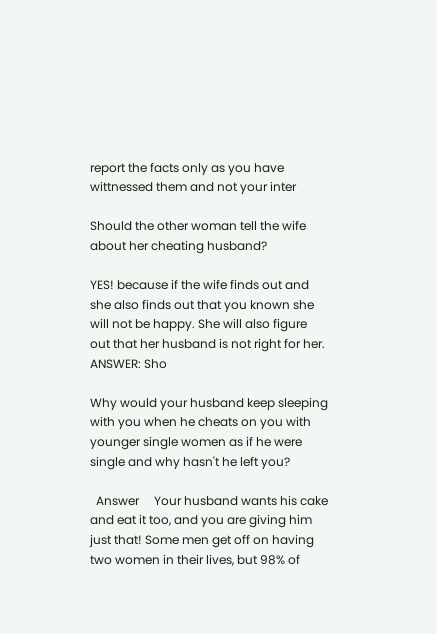report the facts only as you have wittnessed them and not your inter

Should the other woman tell the wife about her cheating husband?

YES! because if the wife finds out and she also finds out that you known she will not be happy. She will also figure out that her husband is not right for her. ANSWER: Sho

Why would your husband keep sleeping with you when he cheats on you with younger single women as if he were single and why hasn't he left you?

  Answer     Your husband wants his cake and eat it too, and you are giving him just that! Some men get off on having two women in their lives, but 98% of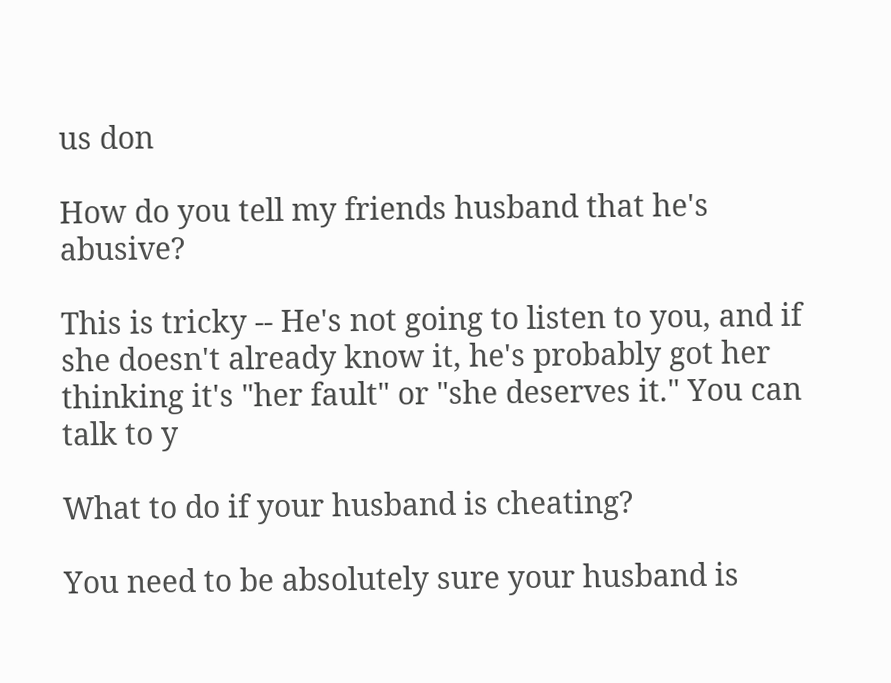us don

How do you tell my friends husband that he's abusive?

This is tricky -- He's not going to listen to you, and if she doesn't already know it, he's probably got her thinking it's "her fault" or "she deserves it." You can talk to y

What to do if your husband is cheating?

You need to be absolutely sure your husband is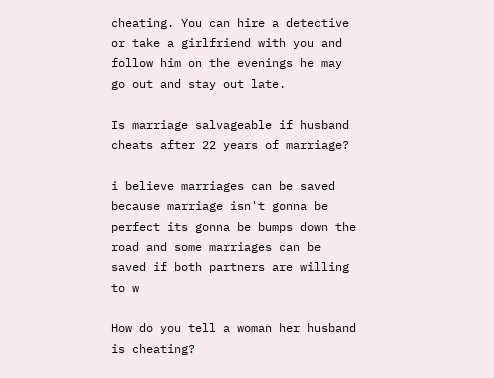cheating. You can hire a detective or take a girlfriend with you and follow him on the evenings he may go out and stay out late.

Is marriage salvageable if husband cheats after 22 years of marriage?

i believe marriages can be saved because marriage isn't gonna be perfect its gonna be bumps down the road and some marriages can be saved if both partners are willing to w

How do you tell a woman her husband is cheating?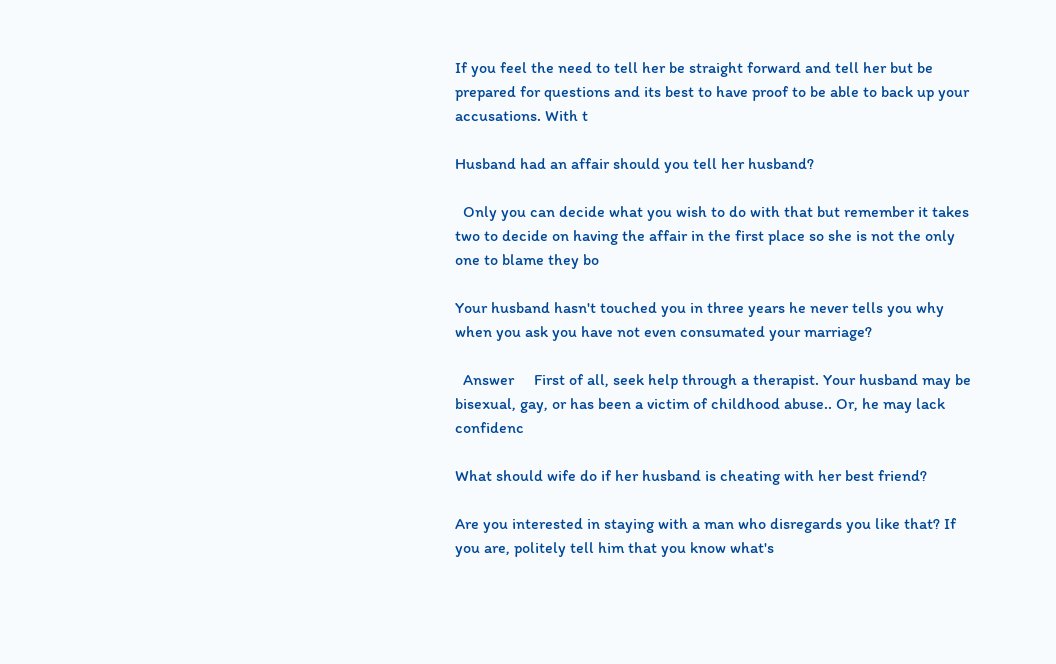If you feel the need to tell her be straight forward and tell her but be prepared for questions and its best to have proof to be able to back up your accusations. With t

Husband had an affair should you tell her husband?

  Only you can decide what you wish to do with that but remember it takes two to decide on having the affair in the first place so she is not the only one to blame they bo

Your husband hasn't touched you in three years he never tells you why when you ask you have not even consumated your marriage?

  Answer     First of all, seek help through a therapist. Your husband may be bisexual, gay, or has been a victim of childhood abuse.. Or, he may lack confidenc

What should wife do if her husband is cheating with her best friend?

Are you interested in staying with a man who disregards you like that? If you are, politely tell him that you know what's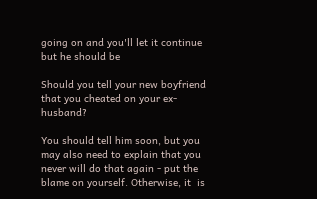going on and you'll let it continue but he should be

Should you tell your new boyfriend that you cheated on your ex-husband?

You should tell him soon, but you may also need to explain that you  never will do that again - put the blame on yourself. Otherwise, it  is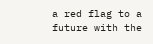a red flag to a future with the